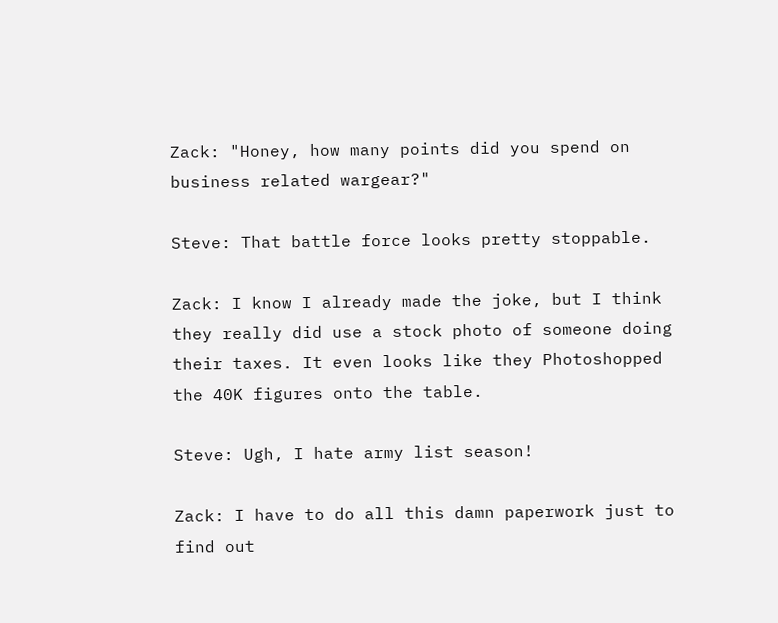Zack: "Honey, how many points did you spend on business related wargear?"

Steve: That battle force looks pretty stoppable.

Zack: I know I already made the joke, but I think they really did use a stock photo of someone doing their taxes. It even looks like they Photoshopped the 40K figures onto the table.

Steve: Ugh, I hate army list season!

Zack: I have to do all this damn paperwork just to find out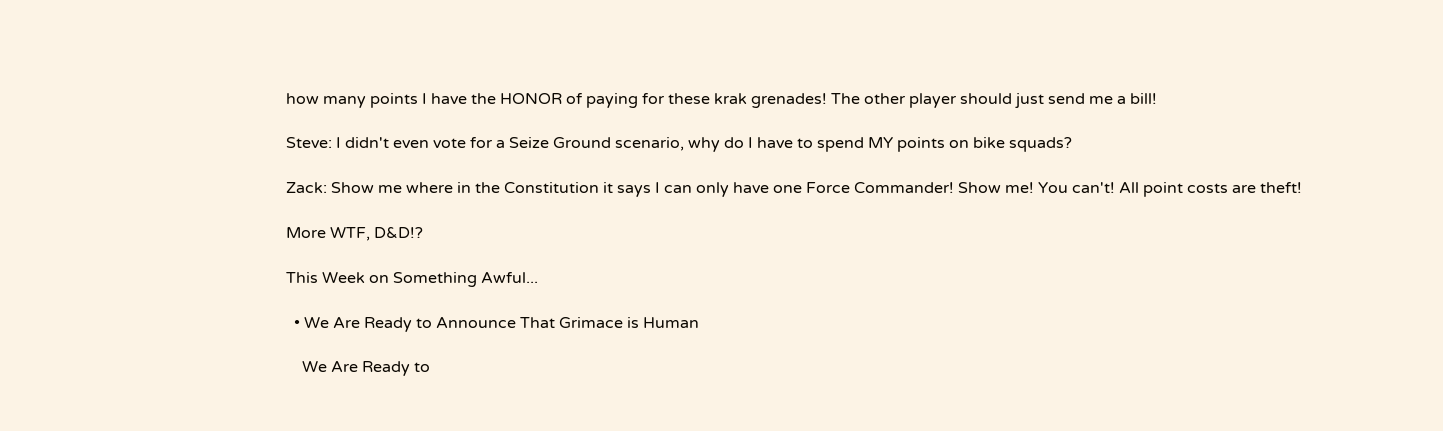how many points I have the HONOR of paying for these krak grenades! The other player should just send me a bill!

Steve: I didn't even vote for a Seize Ground scenario, why do I have to spend MY points on bike squads?

Zack: Show me where in the Constitution it says I can only have one Force Commander! Show me! You can't! All point costs are theft!

More WTF, D&D!?

This Week on Something Awful...

  • We Are Ready to Announce That Grimace is Human

    We Are Ready to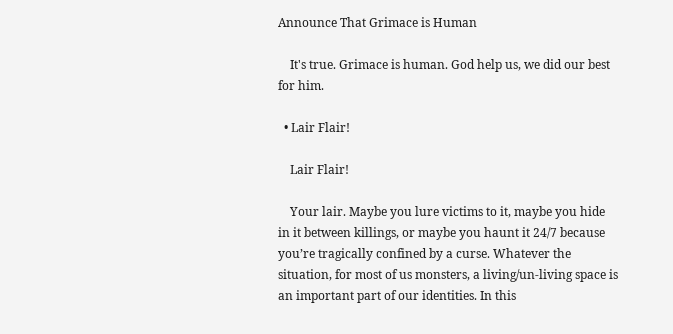Announce That Grimace is Human

    It's true. Grimace is human. God help us, we did our best for him.

  • Lair Flair!

    Lair Flair!

    Your lair. Maybe you lure victims to it, maybe you hide in it between killings, or maybe you haunt it 24/7 because you’re tragically confined by a curse. Whatever the situation, for most of us monsters, a living/un-living space is an important part of our identities. In this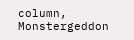column, Monstergeddon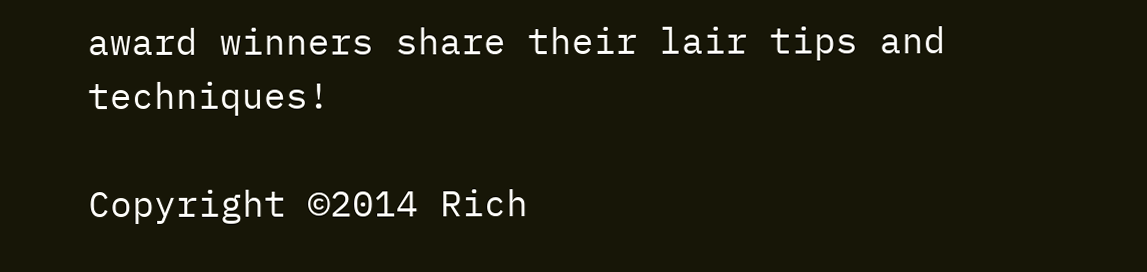award winners share their lair tips and techniques!

Copyright ©2014 Rich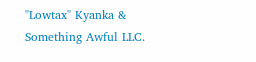"Lowtax" Kyanka & Something Awful LLC.